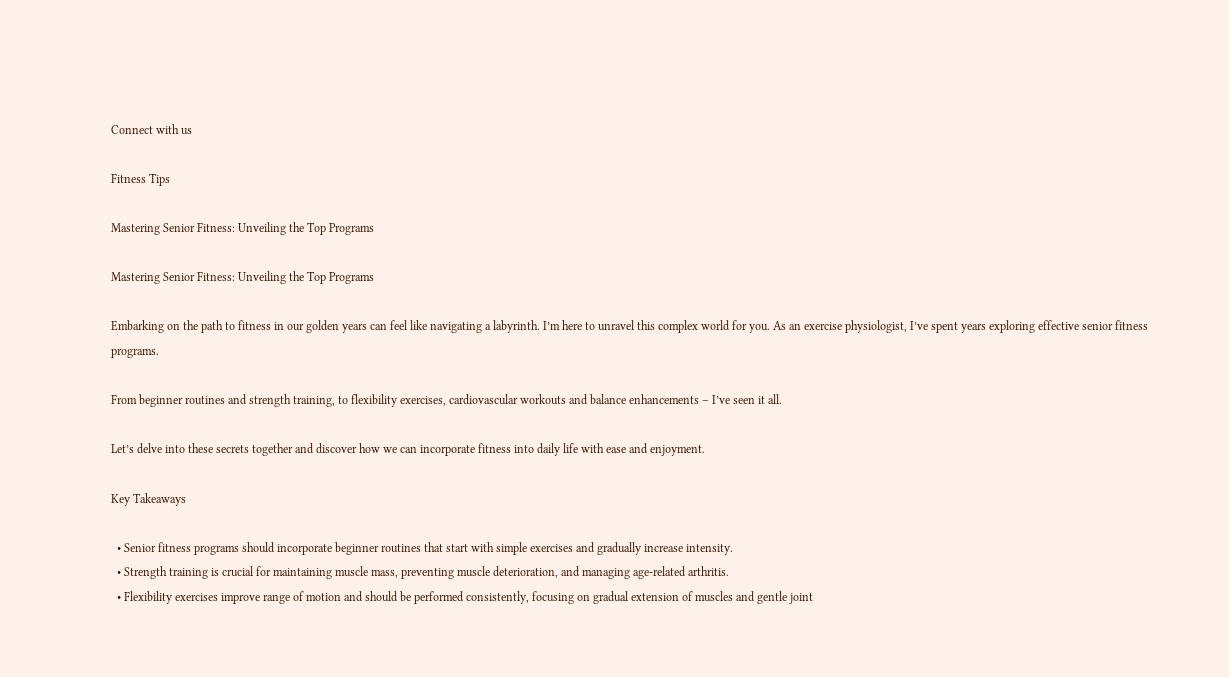Connect with us

Fitness Tips

Mastering Senior Fitness: Unveiling the Top Programs

Mastering Senior Fitness: Unveiling the Top Programs

Embarking on the path to fitness in our golden years can feel like navigating a labyrinth. I’m here to unravel this complex world for you. As an exercise physiologist, I’ve spent years exploring effective senior fitness programs.

From beginner routines and strength training, to flexibility exercises, cardiovascular workouts and balance enhancements – I’ve seen it all.

Let’s delve into these secrets together and discover how we can incorporate fitness into daily life with ease and enjoyment.

Key Takeaways

  • Senior fitness programs should incorporate beginner routines that start with simple exercises and gradually increase intensity.
  • Strength training is crucial for maintaining muscle mass, preventing muscle deterioration, and managing age-related arthritis.
  • Flexibility exercises improve range of motion and should be performed consistently, focusing on gradual extension of muscles and gentle joint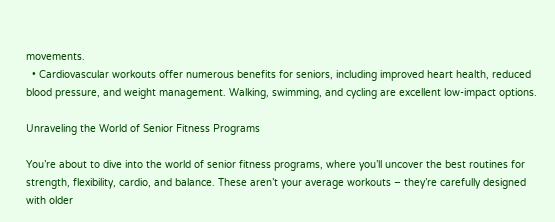movements.
  • Cardiovascular workouts offer numerous benefits for seniors, including improved heart health, reduced blood pressure, and weight management. Walking, swimming, and cycling are excellent low-impact options.

Unraveling the World of Senior Fitness Programs

You’re about to dive into the world of senior fitness programs, where you’ll uncover the best routines for strength, flexibility, cardio, and balance. These aren’t your average workouts – they’re carefully designed with older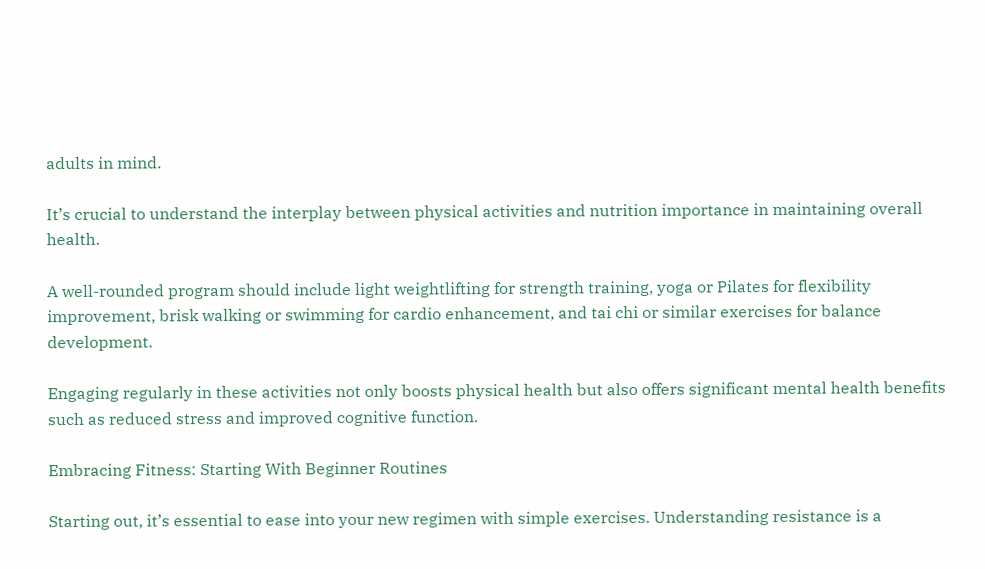adults in mind.

It’s crucial to understand the interplay between physical activities and nutrition importance in maintaining overall health.

A well-rounded program should include light weightlifting for strength training, yoga or Pilates for flexibility improvement, brisk walking or swimming for cardio enhancement, and tai chi or similar exercises for balance development.

Engaging regularly in these activities not only boosts physical health but also offers significant mental health benefits such as reduced stress and improved cognitive function.

Embracing Fitness: Starting With Beginner Routines

Starting out, it’s essential to ease into your new regimen with simple exercises. Understanding resistance is a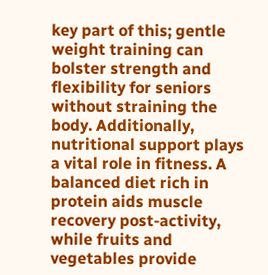key part of this; gentle weight training can bolster strength and flexibility for seniors without straining the body. Additionally, nutritional support plays a vital role in fitness. A balanced diet rich in protein aids muscle recovery post-activity, while fruits and vegetables provide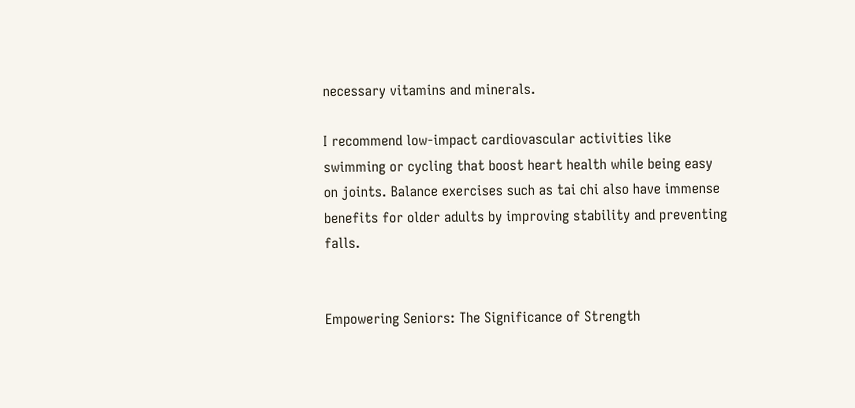necessary vitamins and minerals.

I recommend low-impact cardiovascular activities like swimming or cycling that boost heart health while being easy on joints. Balance exercises such as tai chi also have immense benefits for older adults by improving stability and preventing falls.


Empowering Seniors: The Significance of Strength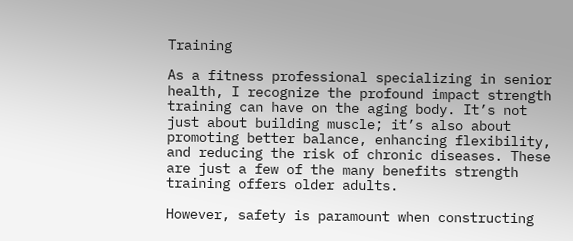Training

As a fitness professional specializing in senior health, I recognize the profound impact strength training can have on the aging body. It’s not just about building muscle; it’s also about promoting better balance, enhancing flexibility, and reducing the risk of chronic diseases. These are just a few of the many benefits strength training offers older adults.

However, safety is paramount when constructing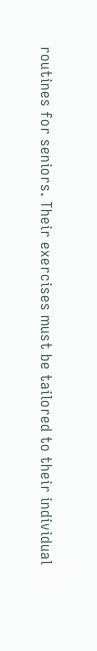routines for seniors. Their exercises must be tailored to their individual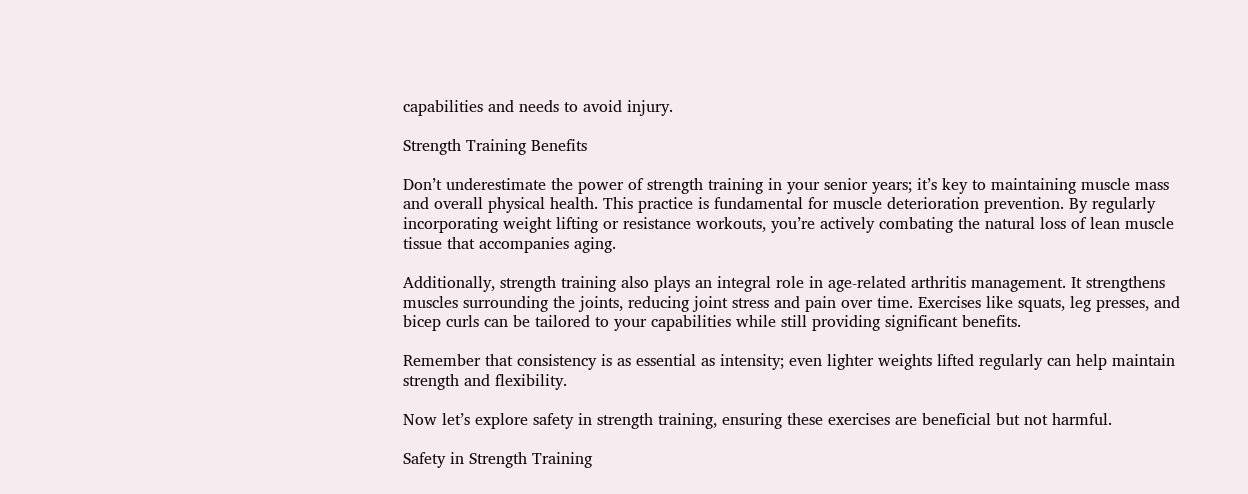capabilities and needs to avoid injury.

Strength Training Benefits

Don’t underestimate the power of strength training in your senior years; it’s key to maintaining muscle mass and overall physical health. This practice is fundamental for muscle deterioration prevention. By regularly incorporating weight lifting or resistance workouts, you’re actively combating the natural loss of lean muscle tissue that accompanies aging.

Additionally, strength training also plays an integral role in age-related arthritis management. It strengthens muscles surrounding the joints, reducing joint stress and pain over time. Exercises like squats, leg presses, and bicep curls can be tailored to your capabilities while still providing significant benefits.

Remember that consistency is as essential as intensity; even lighter weights lifted regularly can help maintain strength and flexibility.

Now let’s explore safety in strength training, ensuring these exercises are beneficial but not harmful.

Safety in Strength Training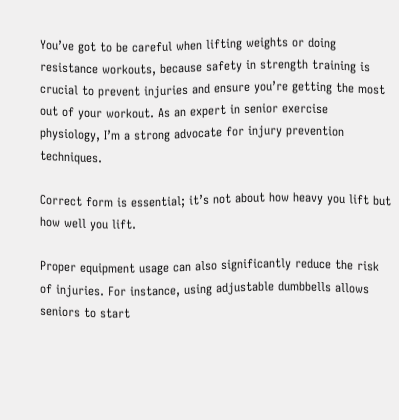You’ve got to be careful when lifting weights or doing resistance workouts, because safety in strength training is crucial to prevent injuries and ensure you’re getting the most out of your workout. As an expert in senior exercise physiology, I’m a strong advocate for injury prevention techniques.

Correct form is essential; it’s not about how heavy you lift but how well you lift.

Proper equipment usage can also significantly reduce the risk of injuries. For instance, using adjustable dumbbells allows seniors to start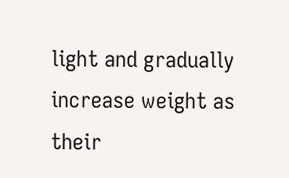light and gradually increase weight as their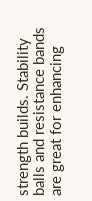strength builds. Stability balls and resistance bands are great for enhancing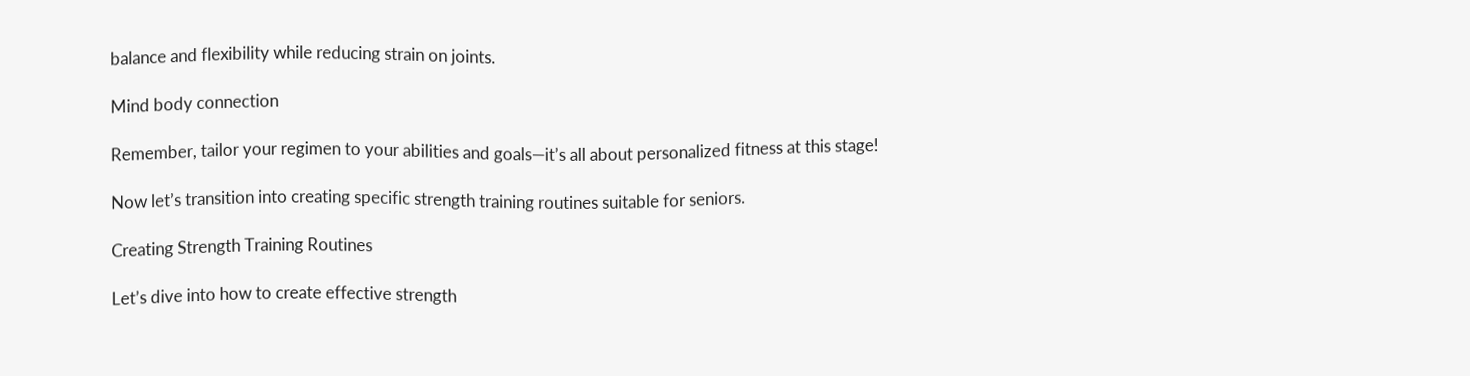balance and flexibility while reducing strain on joints.

Mind body connection

Remember, tailor your regimen to your abilities and goals—it’s all about personalized fitness at this stage!

Now let’s transition into creating specific strength training routines suitable for seniors.

Creating Strength Training Routines

Let’s dive into how to create effective strength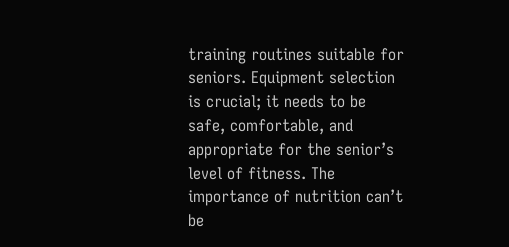training routines suitable for seniors. Equipment selection is crucial; it needs to be safe, comfortable, and appropriate for the senior’s level of fitness. The importance of nutrition can’t be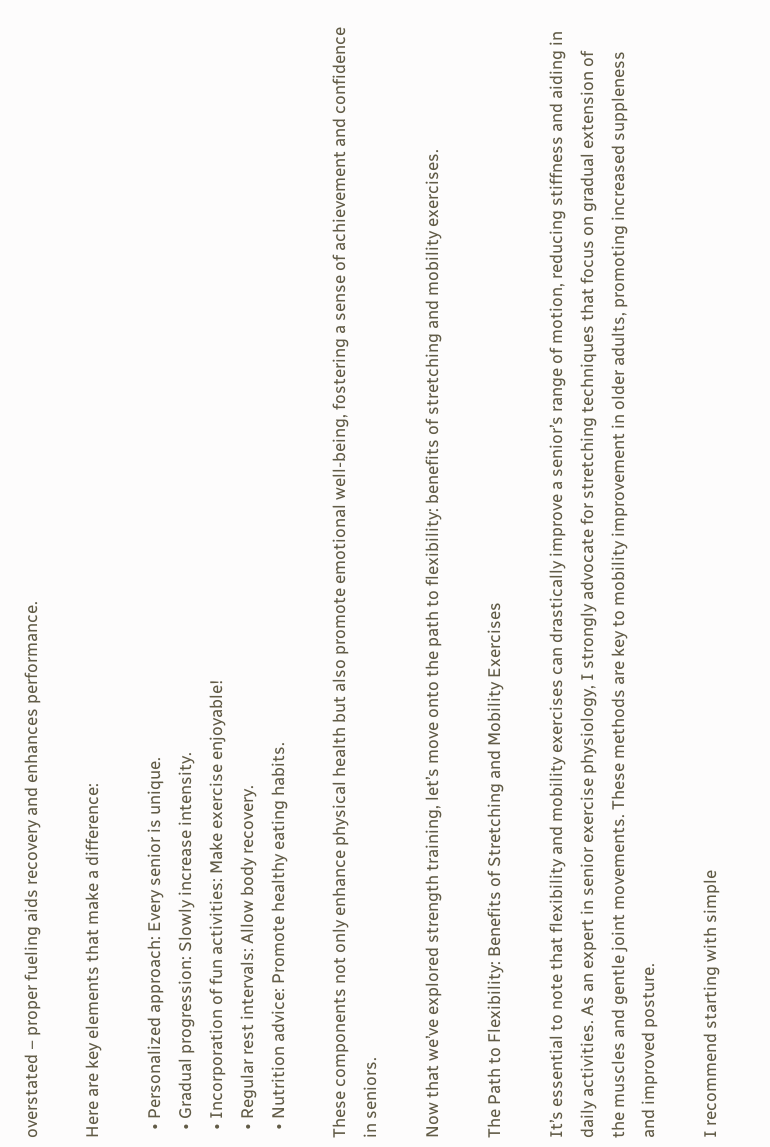overstated – proper fueling aids recovery and enhances performance.

Here are key elements that make a difference:

  • Personalized approach: Every senior is unique.
  • Gradual progression: Slowly increase intensity.
  • Incorporation of fun activities: Make exercise enjoyable!
  • Regular rest intervals: Allow body recovery.
  • Nutrition advice: Promote healthy eating habits.

These components not only enhance physical health but also promote emotional well-being, fostering a sense of achievement and confidence in seniors.

Now that we’ve explored strength training, let’s move onto the path to flexibility: benefits of stretching and mobility exercises.

The Path to Flexibility: Benefits of Stretching and Mobility Exercises

It’s essential to note that flexibility and mobility exercises can drastically improve a senior’s range of motion, reducing stiffness and aiding in daily activities. As an expert in senior exercise physiology, I strongly advocate for stretching techniques that focus on gradual extension of the muscles and gentle joint movements. These methods are key to mobility improvement in older adults, promoting increased suppleness and improved posture.

I recommend starting with simple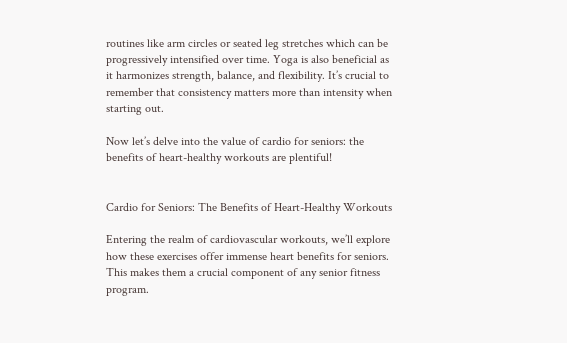routines like arm circles or seated leg stretches which can be progressively intensified over time. Yoga is also beneficial as it harmonizes strength, balance, and flexibility. It’s crucial to remember that consistency matters more than intensity when starting out.

Now let’s delve into the value of cardio for seniors: the benefits of heart-healthy workouts are plentiful!


Cardio for Seniors: The Benefits of Heart-Healthy Workouts

Entering the realm of cardiovascular workouts, we’ll explore how these exercises offer immense heart benefits for seniors. This makes them a crucial component of any senior fitness program.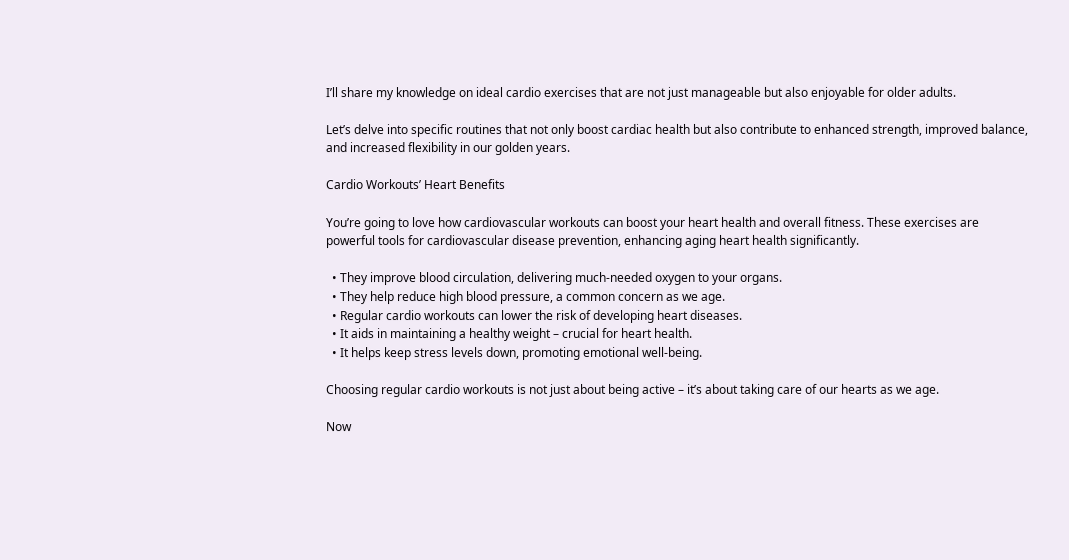I’ll share my knowledge on ideal cardio exercises that are not just manageable but also enjoyable for older adults.

Let’s delve into specific routines that not only boost cardiac health but also contribute to enhanced strength, improved balance, and increased flexibility in our golden years.

Cardio Workouts’ Heart Benefits

You’re going to love how cardiovascular workouts can boost your heart health and overall fitness. These exercises are powerful tools for cardiovascular disease prevention, enhancing aging heart health significantly.

  • They improve blood circulation, delivering much-needed oxygen to your organs.
  • They help reduce high blood pressure, a common concern as we age.
  • Regular cardio workouts can lower the risk of developing heart diseases.
  • It aids in maintaining a healthy weight – crucial for heart health.
  • It helps keep stress levels down, promoting emotional well-being.

Choosing regular cardio workouts is not just about being active – it’s about taking care of our hearts as we age.

Now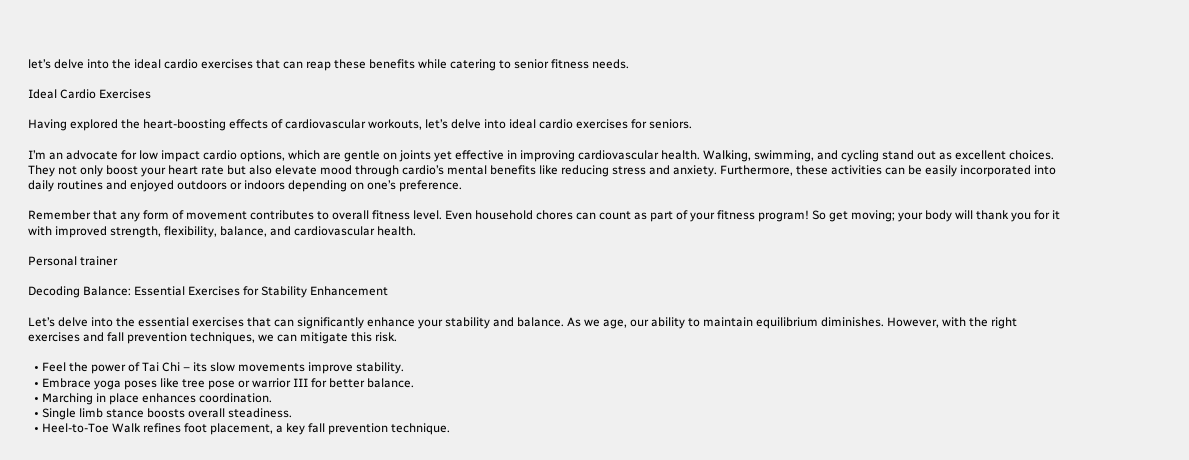let’s delve into the ideal cardio exercises that can reap these benefits while catering to senior fitness needs.

Ideal Cardio Exercises

Having explored the heart-boosting effects of cardiovascular workouts, let’s delve into ideal cardio exercises for seniors.

I’m an advocate for low impact cardio options, which are gentle on joints yet effective in improving cardiovascular health. Walking, swimming, and cycling stand out as excellent choices. They not only boost your heart rate but also elevate mood through cardio’s mental benefits like reducing stress and anxiety. Furthermore, these activities can be easily incorporated into daily routines and enjoyed outdoors or indoors depending on one’s preference.

Remember that any form of movement contributes to overall fitness level. Even household chores can count as part of your fitness program! So get moving; your body will thank you for it with improved strength, flexibility, balance, and cardiovascular health.

Personal trainer

Decoding Balance: Essential Exercises for Stability Enhancement

Let’s delve into the essential exercises that can significantly enhance your stability and balance. As we age, our ability to maintain equilibrium diminishes. However, with the right exercises and fall prevention techniques, we can mitigate this risk.

  • Feel the power of Tai Chi – its slow movements improve stability.
  • Embrace yoga poses like tree pose or warrior III for better balance.
  • Marching in place enhances coordination.
  • Single limb stance boosts overall steadiness.
  • Heel-to-Toe Walk refines foot placement, a key fall prevention technique.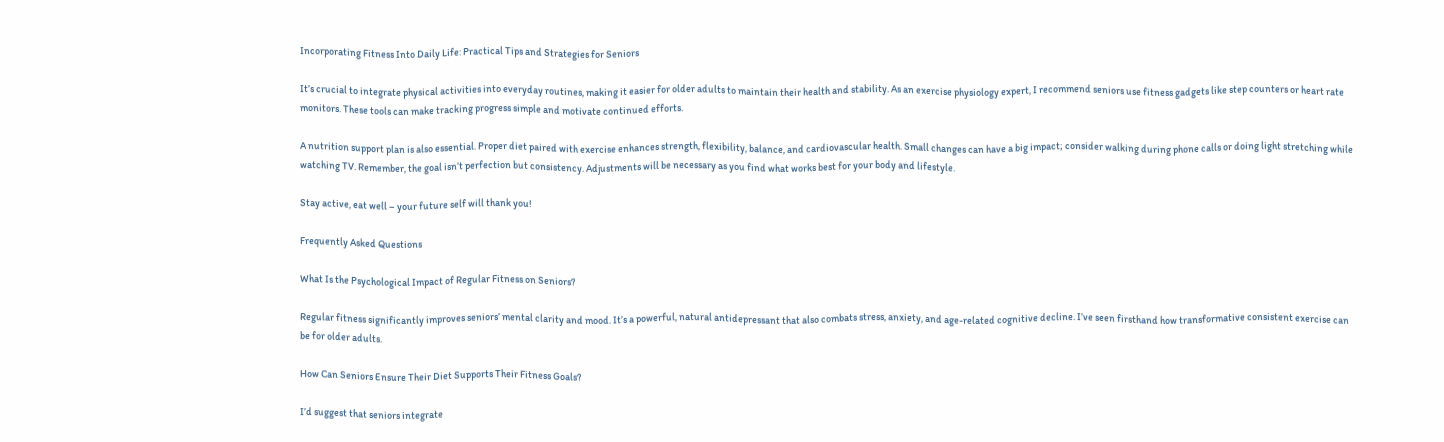Incorporating Fitness Into Daily Life: Practical Tips and Strategies for Seniors

It’s crucial to integrate physical activities into everyday routines, making it easier for older adults to maintain their health and stability. As an exercise physiology expert, I recommend seniors use fitness gadgets like step counters or heart rate monitors. These tools can make tracking progress simple and motivate continued efforts.

A nutrition support plan is also essential. Proper diet paired with exercise enhances strength, flexibility, balance, and cardiovascular health. Small changes can have a big impact; consider walking during phone calls or doing light stretching while watching TV. Remember, the goal isn’t perfection but consistency. Adjustments will be necessary as you find what works best for your body and lifestyle.

Stay active, eat well – your future self will thank you!

Frequently Asked Questions

What Is the Psychological Impact of Regular Fitness on Seniors?

Regular fitness significantly improves seniors’ mental clarity and mood. It’s a powerful, natural antidepressant that also combats stress, anxiety, and age-related cognitive decline. I’ve seen firsthand how transformative consistent exercise can be for older adults.

How Can Seniors Ensure Their Diet Supports Their Fitness Goals?

I’d suggest that seniors integrate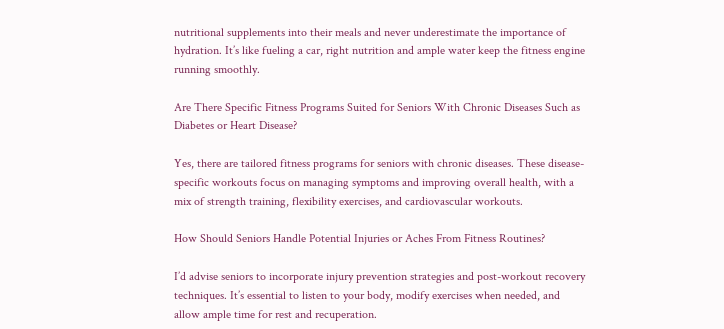nutritional supplements into their meals and never underestimate the importance of hydration. It’s like fueling a car, right nutrition and ample water keep the fitness engine running smoothly.

Are There Specific Fitness Programs Suited for Seniors With Chronic Diseases Such as Diabetes or Heart Disease?

Yes, there are tailored fitness programs for seniors with chronic diseases. These disease-specific workouts focus on managing symptoms and improving overall health, with a mix of strength training, flexibility exercises, and cardiovascular workouts.

How Should Seniors Handle Potential Injuries or Aches From Fitness Routines?

I’d advise seniors to incorporate injury prevention strategies and post-workout recovery techniques. It’s essential to listen to your body, modify exercises when needed, and allow ample time for rest and recuperation.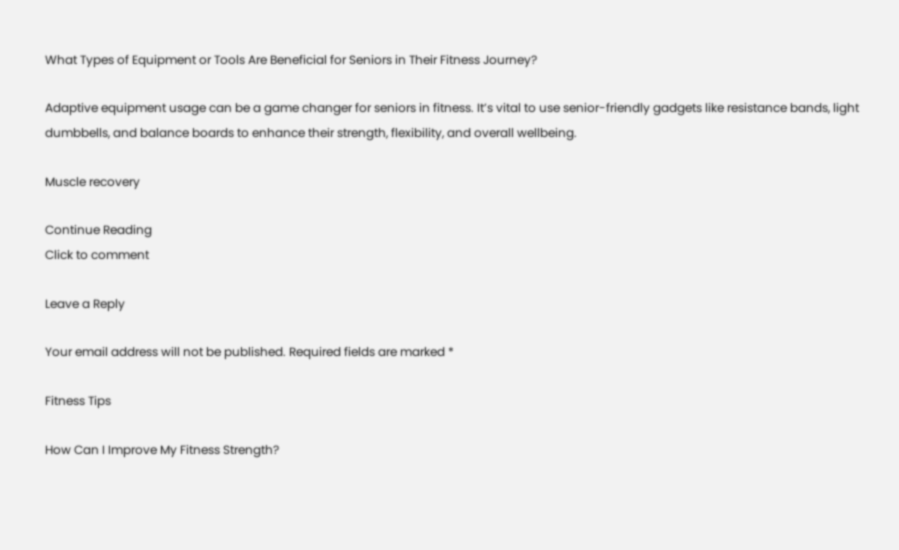What Types of Equipment or Tools Are Beneficial for Seniors in Their Fitness Journey?

Adaptive equipment usage can be a game changer for seniors in fitness. It’s vital to use senior-friendly gadgets like resistance bands, light dumbbells, and balance boards to enhance their strength, flexibility, and overall wellbeing.

Muscle recovery

Continue Reading
Click to comment

Leave a Reply

Your email address will not be published. Required fields are marked *

Fitness Tips

How Can I Improve My Fitness Strength?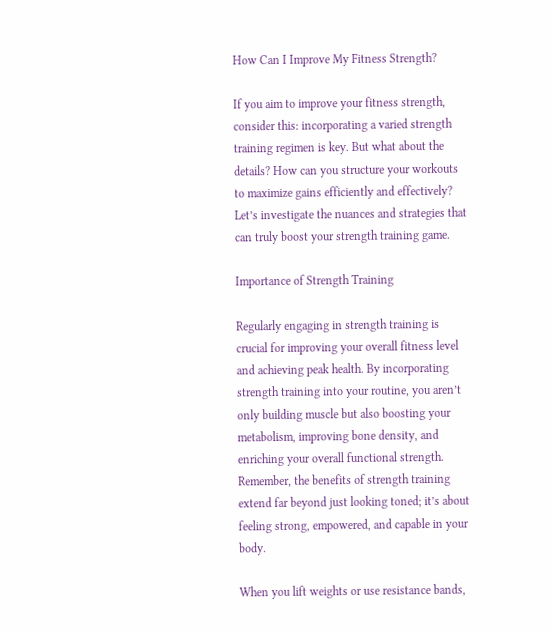How Can I Improve My Fitness Strength?

If you aim to improve your fitness strength, consider this: incorporating a varied strength training regimen is key. But what about the details? How can you structure your workouts to maximize gains efficiently and effectively? Let’s investigate the nuances and strategies that can truly boost your strength training game.

Importance of Strength Training

Regularly engaging in strength training is crucial for improving your overall fitness level and achieving peak health. By incorporating strength training into your routine, you aren’t only building muscle but also boosting your metabolism, improving bone density, and enriching your overall functional strength. Remember, the benefits of strength training extend far beyond just looking toned; it’s about feeling strong, empowered, and capable in your body.

When you lift weights or use resistance bands,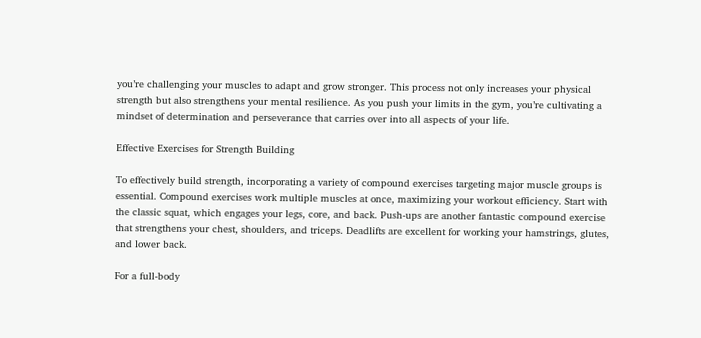you’re challenging your muscles to adapt and grow stronger. This process not only increases your physical strength but also strengthens your mental resilience. As you push your limits in the gym, you’re cultivating a mindset of determination and perseverance that carries over into all aspects of your life.

Effective Exercises for Strength Building

To effectively build strength, incorporating a variety of compound exercises targeting major muscle groups is essential. Compound exercises work multiple muscles at once, maximizing your workout efficiency. Start with the classic squat, which engages your legs, core, and back. Push-ups are another fantastic compound exercise that strengthens your chest, shoulders, and triceps. Deadlifts are excellent for working your hamstrings, glutes, and lower back.

For a full-body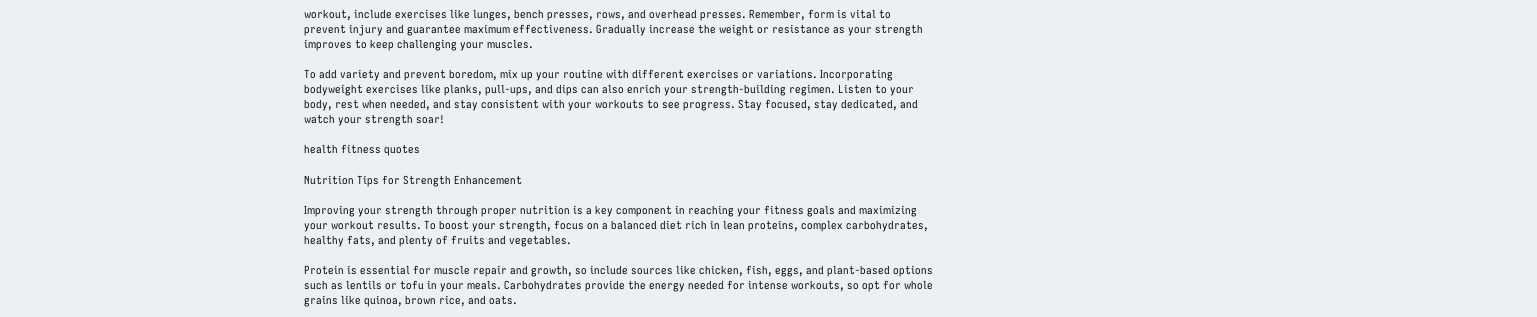workout, include exercises like lunges, bench presses, rows, and overhead presses. Remember, form is vital to prevent injury and guarantee maximum effectiveness. Gradually increase the weight or resistance as your strength improves to keep challenging your muscles.

To add variety and prevent boredom, mix up your routine with different exercises or variations. Incorporating bodyweight exercises like planks, pull-ups, and dips can also enrich your strength-building regimen. Listen to your body, rest when needed, and stay consistent with your workouts to see progress. Stay focused, stay dedicated, and watch your strength soar!

health fitness quotes

Nutrition Tips for Strength Enhancement

Improving your strength through proper nutrition is a key component in reaching your fitness goals and maximizing your workout results. To boost your strength, focus on a balanced diet rich in lean proteins, complex carbohydrates, healthy fats, and plenty of fruits and vegetables.

Protein is essential for muscle repair and growth, so include sources like chicken, fish, eggs, and plant-based options such as lentils or tofu in your meals. Carbohydrates provide the energy needed for intense workouts, so opt for whole grains like quinoa, brown rice, and oats.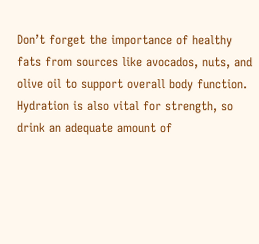Don’t forget the importance of healthy fats from sources like avocados, nuts, and olive oil to support overall body function. Hydration is also vital for strength, so drink an adequate amount of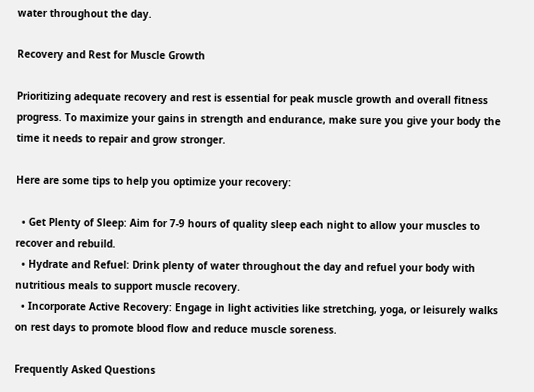water throughout the day.

Recovery and Rest for Muscle Growth

Prioritizing adequate recovery and rest is essential for peak muscle growth and overall fitness progress. To maximize your gains in strength and endurance, make sure you give your body the time it needs to repair and grow stronger.

Here are some tips to help you optimize your recovery:

  • Get Plenty of Sleep: Aim for 7-9 hours of quality sleep each night to allow your muscles to recover and rebuild.
  • Hydrate and Refuel: Drink plenty of water throughout the day and refuel your body with nutritious meals to support muscle recovery.
  • Incorporate Active Recovery: Engage in light activities like stretching, yoga, or leisurely walks on rest days to promote blood flow and reduce muscle soreness.

Frequently Asked Questions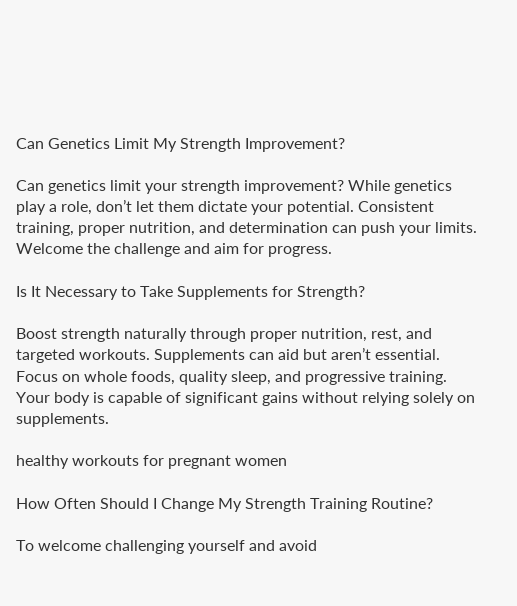Can Genetics Limit My Strength Improvement?

Can genetics limit your strength improvement? While genetics play a role, don’t let them dictate your potential. Consistent training, proper nutrition, and determination can push your limits. Welcome the challenge and aim for progress.

Is It Necessary to Take Supplements for Strength?

Boost strength naturally through proper nutrition, rest, and targeted workouts. Supplements can aid but aren’t essential. Focus on whole foods, quality sleep, and progressive training. Your body is capable of significant gains without relying solely on supplements.

healthy workouts for pregnant women

How Often Should I Change My Strength Training Routine?

To welcome challenging yourself and avoid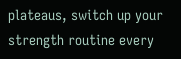plateaus, switch up your strength routine every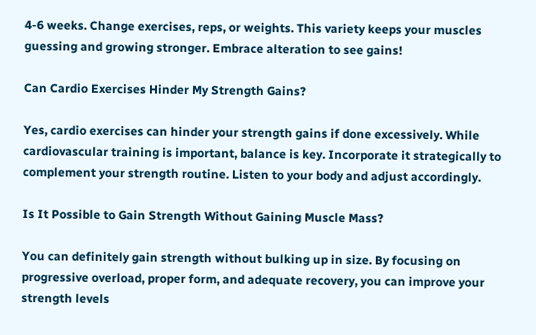4-6 weeks. Change exercises, reps, or weights. This variety keeps your muscles guessing and growing stronger. Embrace alteration to see gains!

Can Cardio Exercises Hinder My Strength Gains?

Yes, cardio exercises can hinder your strength gains if done excessively. While cardiovascular training is important, balance is key. Incorporate it strategically to complement your strength routine. Listen to your body and adjust accordingly.

Is It Possible to Gain Strength Without Gaining Muscle Mass?

You can definitely gain strength without bulking up in size. By focusing on progressive overload, proper form, and adequate recovery, you can improve your strength levels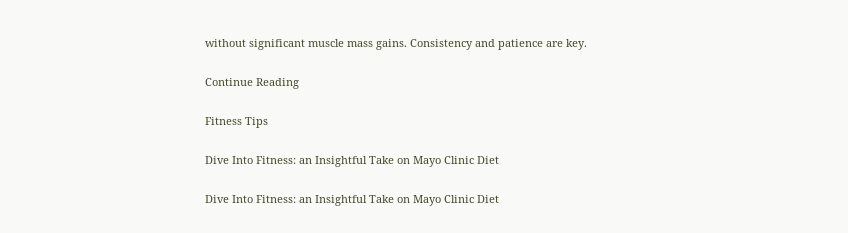without significant muscle mass gains. Consistency and patience are key.

Continue Reading

Fitness Tips

Dive Into Fitness: an Insightful Take on Mayo Clinic Diet

Dive Into Fitness: an Insightful Take on Mayo Clinic Diet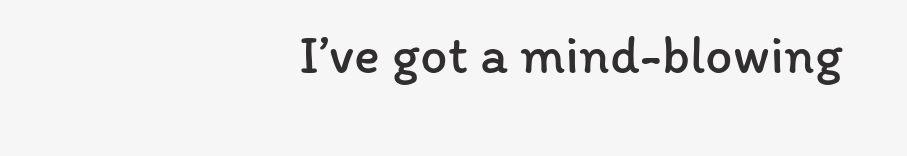I’ve got a mind-blowing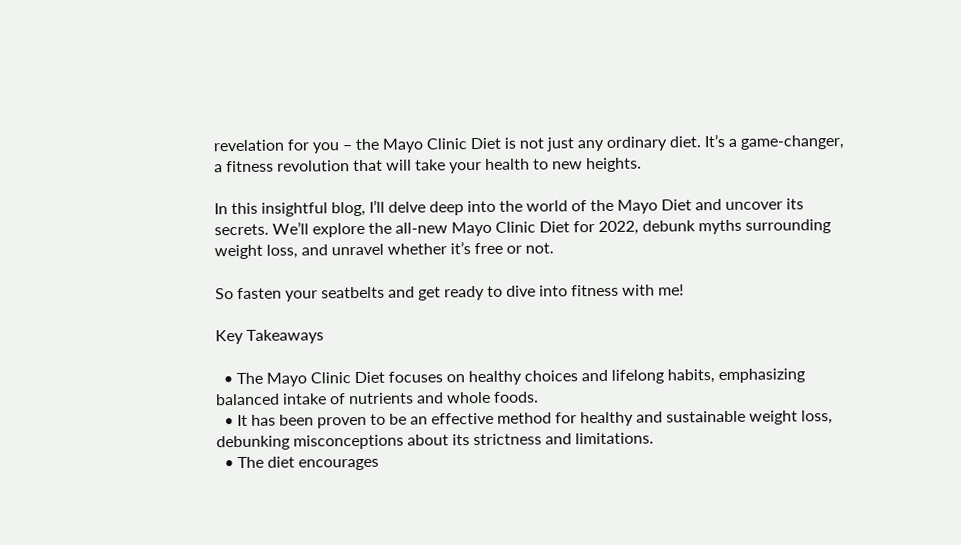revelation for you – the Mayo Clinic Diet is not just any ordinary diet. It’s a game-changer, a fitness revolution that will take your health to new heights.

In this insightful blog, I’ll delve deep into the world of the Mayo Diet and uncover its secrets. We’ll explore the all-new Mayo Clinic Diet for 2022, debunk myths surrounding weight loss, and unravel whether it’s free or not.

So fasten your seatbelts and get ready to dive into fitness with me!

Key Takeaways

  • The Mayo Clinic Diet focuses on healthy choices and lifelong habits, emphasizing balanced intake of nutrients and whole foods.
  • It has been proven to be an effective method for healthy and sustainable weight loss, debunking misconceptions about its strictness and limitations.
  • The diet encourages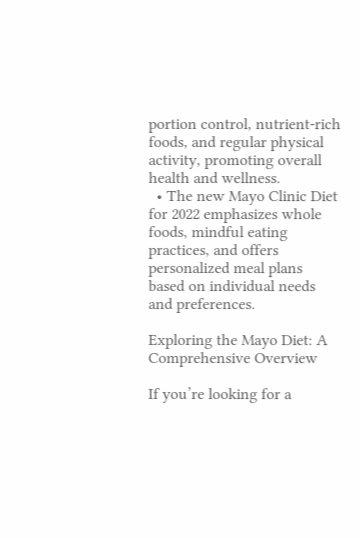portion control, nutrient-rich foods, and regular physical activity, promoting overall health and wellness.
  • The new Mayo Clinic Diet for 2022 emphasizes whole foods, mindful eating practices, and offers personalized meal plans based on individual needs and preferences.

Exploring the Mayo Diet: A Comprehensive Overview

If you’re looking for a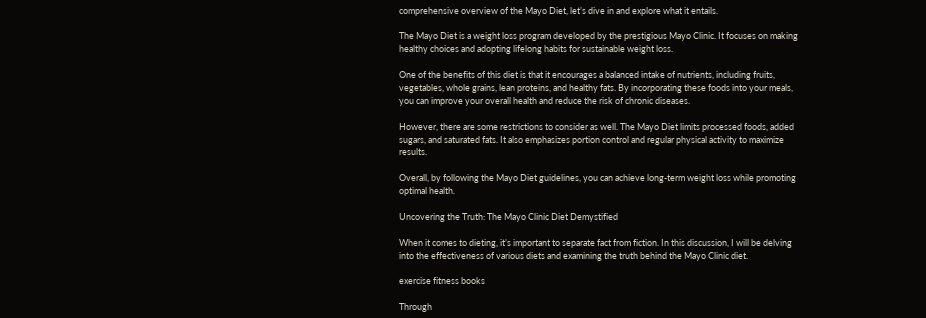comprehensive overview of the Mayo Diet, let’s dive in and explore what it entails.

The Mayo Diet is a weight loss program developed by the prestigious Mayo Clinic. It focuses on making healthy choices and adopting lifelong habits for sustainable weight loss.

One of the benefits of this diet is that it encourages a balanced intake of nutrients, including fruits, vegetables, whole grains, lean proteins, and healthy fats. By incorporating these foods into your meals, you can improve your overall health and reduce the risk of chronic diseases.

However, there are some restrictions to consider as well. The Mayo Diet limits processed foods, added sugars, and saturated fats. It also emphasizes portion control and regular physical activity to maximize results.

Overall, by following the Mayo Diet guidelines, you can achieve long-term weight loss while promoting optimal health.

Uncovering the Truth: The Mayo Clinic Diet Demystified

When it comes to dieting, it’s important to separate fact from fiction. In this discussion, I will be delving into the effectiveness of various diets and examining the truth behind the Mayo Clinic diet.

exercise fitness books

Through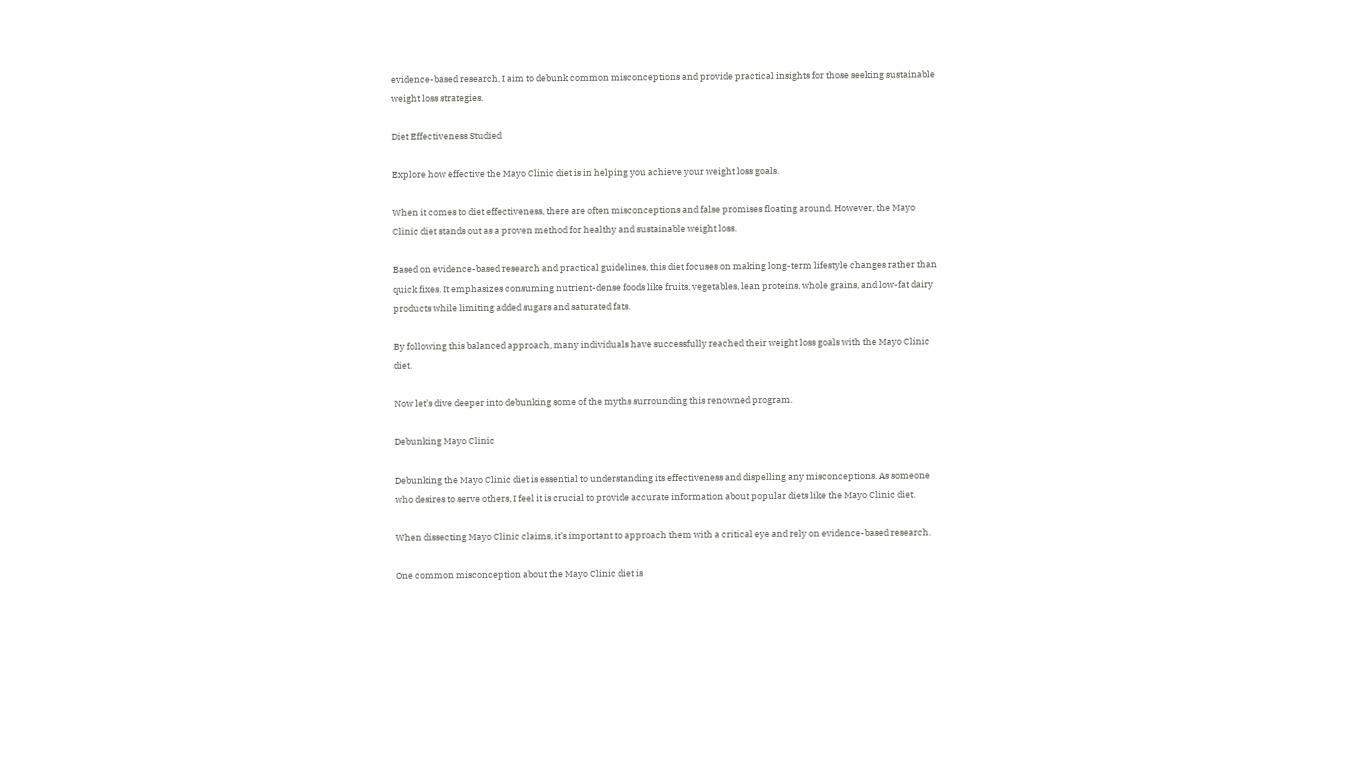evidence-based research, I aim to debunk common misconceptions and provide practical insights for those seeking sustainable weight loss strategies.

Diet Effectiveness Studied

Explore how effective the Mayo Clinic diet is in helping you achieve your weight loss goals.

When it comes to diet effectiveness, there are often misconceptions and false promises floating around. However, the Mayo Clinic diet stands out as a proven method for healthy and sustainable weight loss.

Based on evidence-based research and practical guidelines, this diet focuses on making long-term lifestyle changes rather than quick fixes. It emphasizes consuming nutrient-dense foods like fruits, vegetables, lean proteins, whole grains, and low-fat dairy products while limiting added sugars and saturated fats.

By following this balanced approach, many individuals have successfully reached their weight loss goals with the Mayo Clinic diet.

Now let’s dive deeper into debunking some of the myths surrounding this renowned program.

Debunking Mayo Clinic

Debunking the Mayo Clinic diet is essential to understanding its effectiveness and dispelling any misconceptions. As someone who desires to serve others, I feel it is crucial to provide accurate information about popular diets like the Mayo Clinic diet.

When dissecting Mayo Clinic claims, it’s important to approach them with a critical eye and rely on evidence-based research.

One common misconception about the Mayo Clinic diet is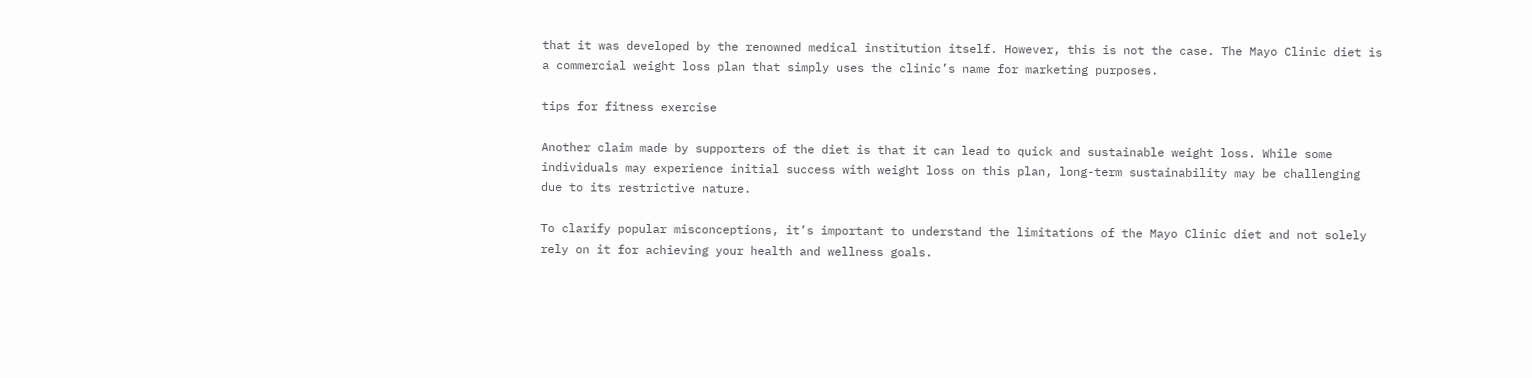that it was developed by the renowned medical institution itself. However, this is not the case. The Mayo Clinic diet is a commercial weight loss plan that simply uses the clinic’s name for marketing purposes.

tips for fitness exercise

Another claim made by supporters of the diet is that it can lead to quick and sustainable weight loss. While some individuals may experience initial success with weight loss on this plan, long-term sustainability may be challenging due to its restrictive nature.

To clarify popular misconceptions, it’s important to understand the limitations of the Mayo Clinic diet and not solely rely on it for achieving your health and wellness goals.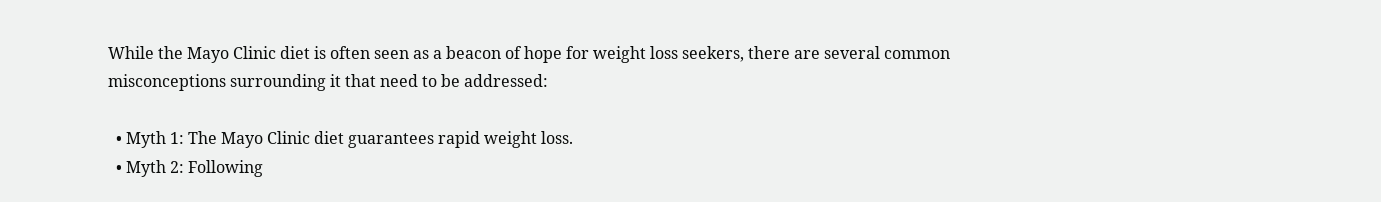While the Mayo Clinic diet is often seen as a beacon of hope for weight loss seekers, there are several common misconceptions surrounding it that need to be addressed:

  • Myth 1: The Mayo Clinic diet guarantees rapid weight loss.
  • Myth 2: Following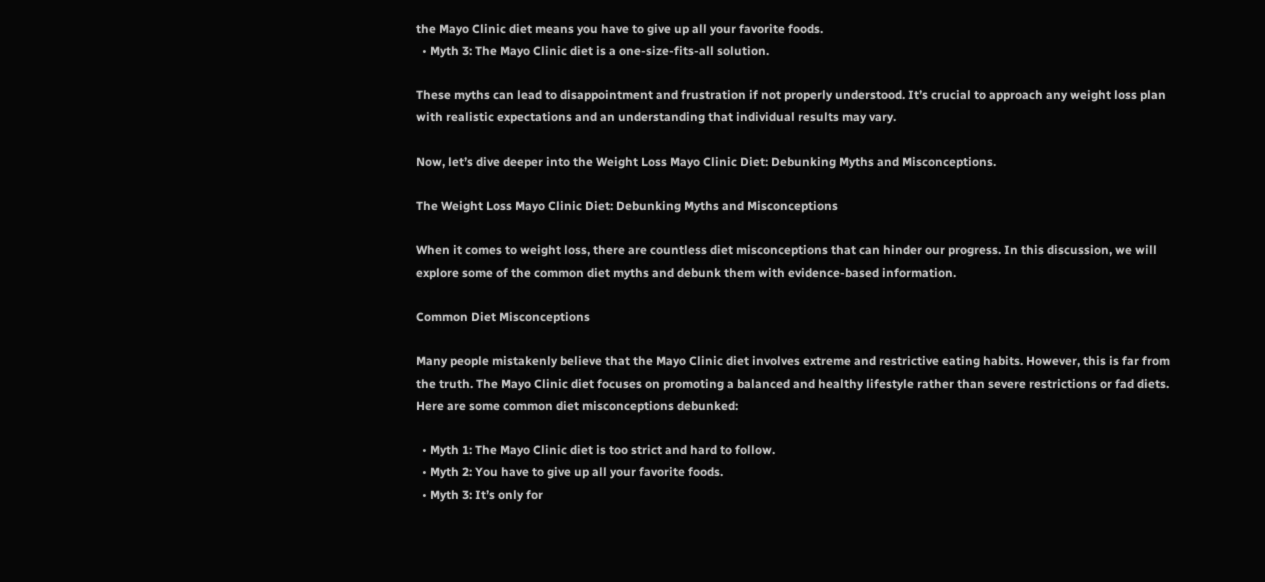the Mayo Clinic diet means you have to give up all your favorite foods.
  • Myth 3: The Mayo Clinic diet is a one-size-fits-all solution.

These myths can lead to disappointment and frustration if not properly understood. It’s crucial to approach any weight loss plan with realistic expectations and an understanding that individual results may vary.

Now, let’s dive deeper into the Weight Loss Mayo Clinic Diet: Debunking Myths and Misconceptions.

The Weight Loss Mayo Clinic Diet: Debunking Myths and Misconceptions

When it comes to weight loss, there are countless diet misconceptions that can hinder our progress. In this discussion, we will explore some of the common diet myths and debunk them with evidence-based information.

Common Diet Misconceptions

Many people mistakenly believe that the Mayo Clinic diet involves extreme and restrictive eating habits. However, this is far from the truth. The Mayo Clinic diet focuses on promoting a balanced and healthy lifestyle rather than severe restrictions or fad diets. Here are some common diet misconceptions debunked:

  • Myth 1: The Mayo Clinic diet is too strict and hard to follow.
  • Myth 2: You have to give up all your favorite foods.
  • Myth 3: It’s only for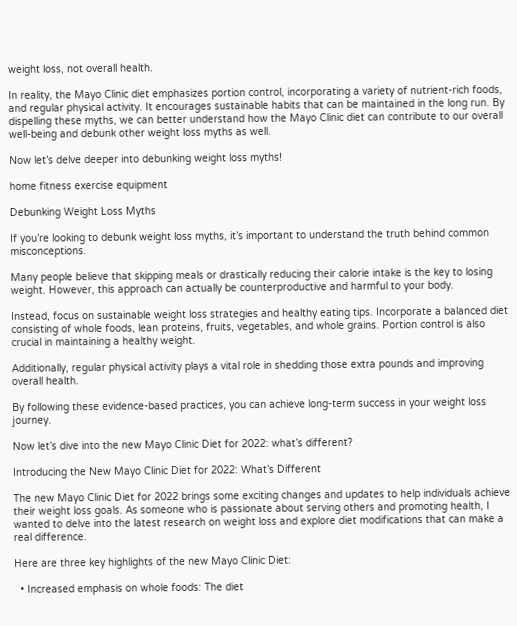weight loss, not overall health.

In reality, the Mayo Clinic diet emphasizes portion control, incorporating a variety of nutrient-rich foods, and regular physical activity. It encourages sustainable habits that can be maintained in the long run. By dispelling these myths, we can better understand how the Mayo Clinic diet can contribute to our overall well-being and debunk other weight loss myths as well.

Now let’s delve deeper into debunking weight loss myths!

home fitness exercise equipment

Debunking Weight Loss Myths

If you’re looking to debunk weight loss myths, it’s important to understand the truth behind common misconceptions.

Many people believe that skipping meals or drastically reducing their calorie intake is the key to losing weight. However, this approach can actually be counterproductive and harmful to your body.

Instead, focus on sustainable weight loss strategies and healthy eating tips. Incorporate a balanced diet consisting of whole foods, lean proteins, fruits, vegetables, and whole grains. Portion control is also crucial in maintaining a healthy weight.

Additionally, regular physical activity plays a vital role in shedding those extra pounds and improving overall health.

By following these evidence-based practices, you can achieve long-term success in your weight loss journey.

Now let’s dive into the new Mayo Clinic Diet for 2022: what’s different?

Introducing the New Mayo Clinic Diet for 2022: What’s Different

The new Mayo Clinic Diet for 2022 brings some exciting changes and updates to help individuals achieve their weight loss goals. As someone who is passionate about serving others and promoting health, I wanted to delve into the latest research on weight loss and explore diet modifications that can make a real difference.

Here are three key highlights of the new Mayo Clinic Diet:

  • Increased emphasis on whole foods: The diet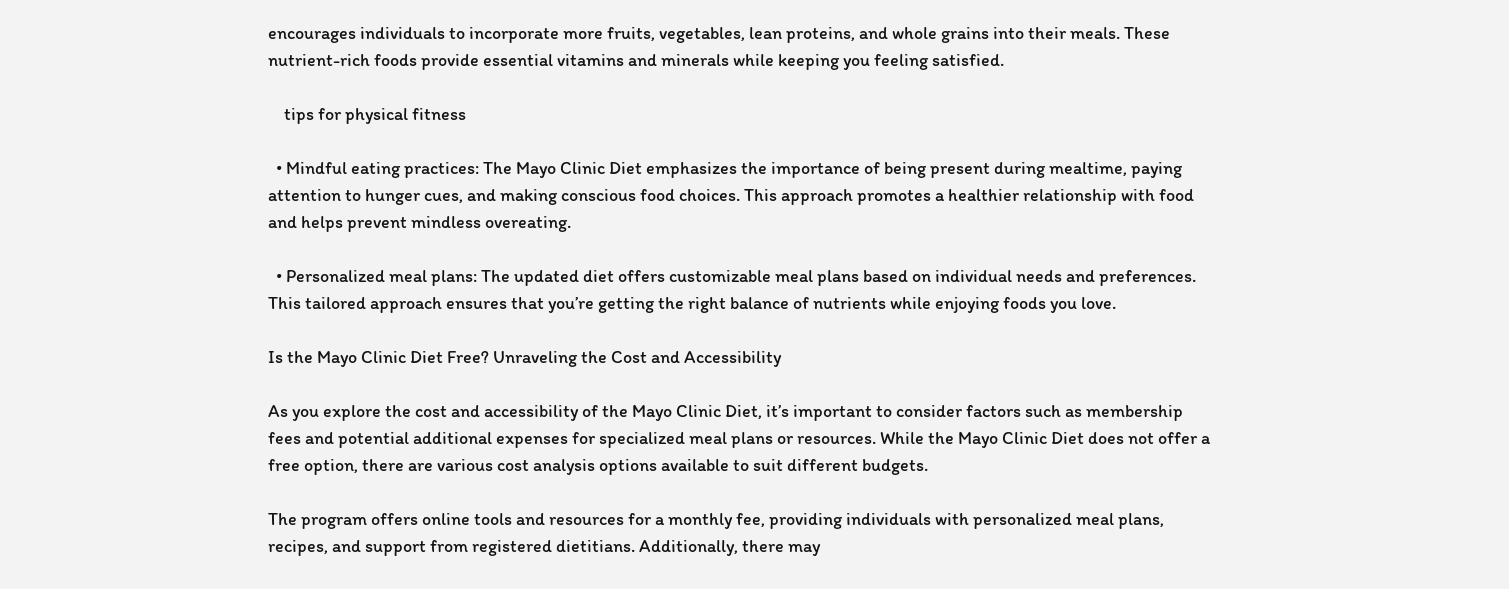encourages individuals to incorporate more fruits, vegetables, lean proteins, and whole grains into their meals. These nutrient-rich foods provide essential vitamins and minerals while keeping you feeling satisfied.

    tips for physical fitness

  • Mindful eating practices: The Mayo Clinic Diet emphasizes the importance of being present during mealtime, paying attention to hunger cues, and making conscious food choices. This approach promotes a healthier relationship with food and helps prevent mindless overeating.

  • Personalized meal plans: The updated diet offers customizable meal plans based on individual needs and preferences. This tailored approach ensures that you’re getting the right balance of nutrients while enjoying foods you love.

Is the Mayo Clinic Diet Free? Unraveling the Cost and Accessibility

As you explore the cost and accessibility of the Mayo Clinic Diet, it’s important to consider factors such as membership fees and potential additional expenses for specialized meal plans or resources. While the Mayo Clinic Diet does not offer a free option, there are various cost analysis options available to suit different budgets.

The program offers online tools and resources for a monthly fee, providing individuals with personalized meal plans, recipes, and support from registered dietitians. Additionally, there may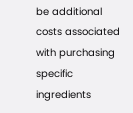be additional costs associated with purchasing specific ingredients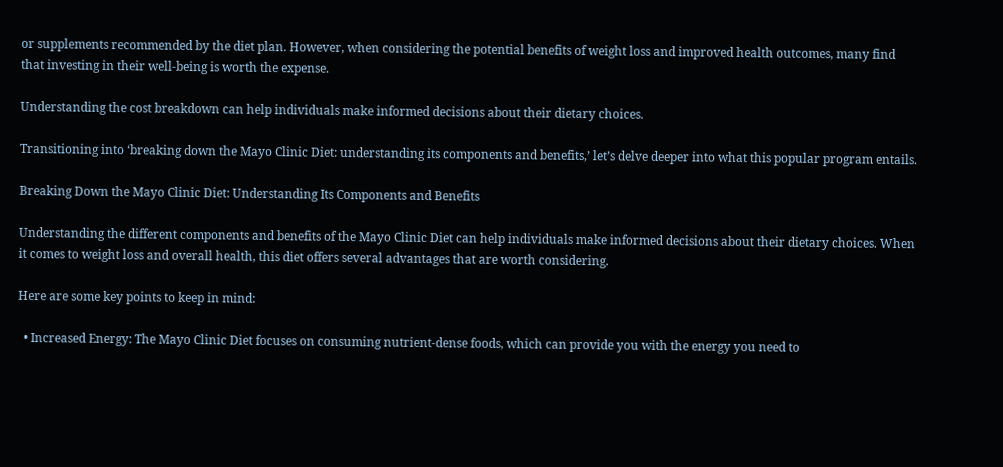or supplements recommended by the diet plan. However, when considering the potential benefits of weight loss and improved health outcomes, many find that investing in their well-being is worth the expense.

Understanding the cost breakdown can help individuals make informed decisions about their dietary choices.

Transitioning into ‘breaking down the Mayo Clinic Diet: understanding its components and benefits,’ let’s delve deeper into what this popular program entails.

Breaking Down the Mayo Clinic Diet: Understanding Its Components and Benefits

Understanding the different components and benefits of the Mayo Clinic Diet can help individuals make informed decisions about their dietary choices. When it comes to weight loss and overall health, this diet offers several advantages that are worth considering.

Here are some key points to keep in mind:

  • Increased Energy: The Mayo Clinic Diet focuses on consuming nutrient-dense foods, which can provide you with the energy you need to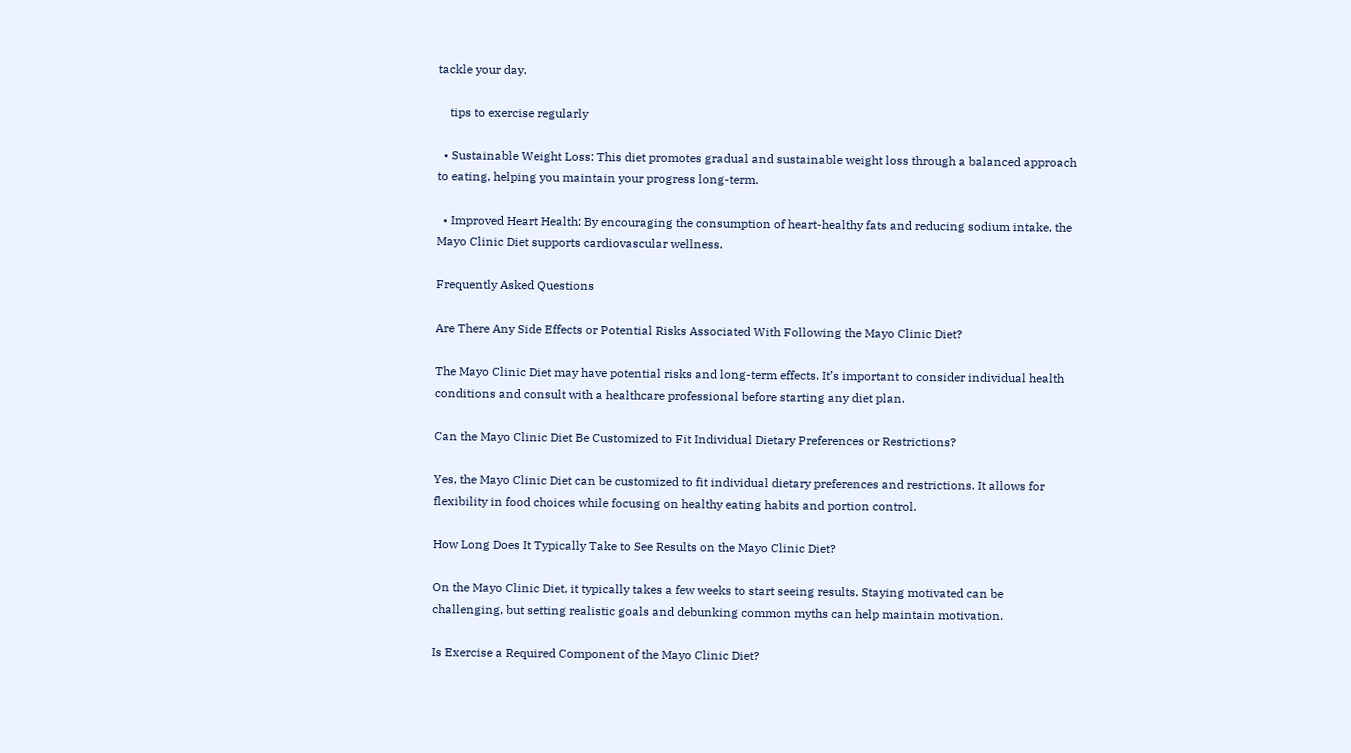tackle your day.

    tips to exercise regularly

  • Sustainable Weight Loss: This diet promotes gradual and sustainable weight loss through a balanced approach to eating, helping you maintain your progress long-term.

  • Improved Heart Health: By encouraging the consumption of heart-healthy fats and reducing sodium intake, the Mayo Clinic Diet supports cardiovascular wellness.

Frequently Asked Questions

Are There Any Side Effects or Potential Risks Associated With Following the Mayo Clinic Diet?

The Mayo Clinic Diet may have potential risks and long-term effects. It’s important to consider individual health conditions and consult with a healthcare professional before starting any diet plan.

Can the Mayo Clinic Diet Be Customized to Fit Individual Dietary Preferences or Restrictions?

Yes, the Mayo Clinic Diet can be customized to fit individual dietary preferences and restrictions. It allows for flexibility in food choices while focusing on healthy eating habits and portion control.

How Long Does It Typically Take to See Results on the Mayo Clinic Diet?

On the Mayo Clinic Diet, it typically takes a few weeks to start seeing results. Staying motivated can be challenging, but setting realistic goals and debunking common myths can help maintain motivation.

Is Exercise a Required Component of the Mayo Clinic Diet?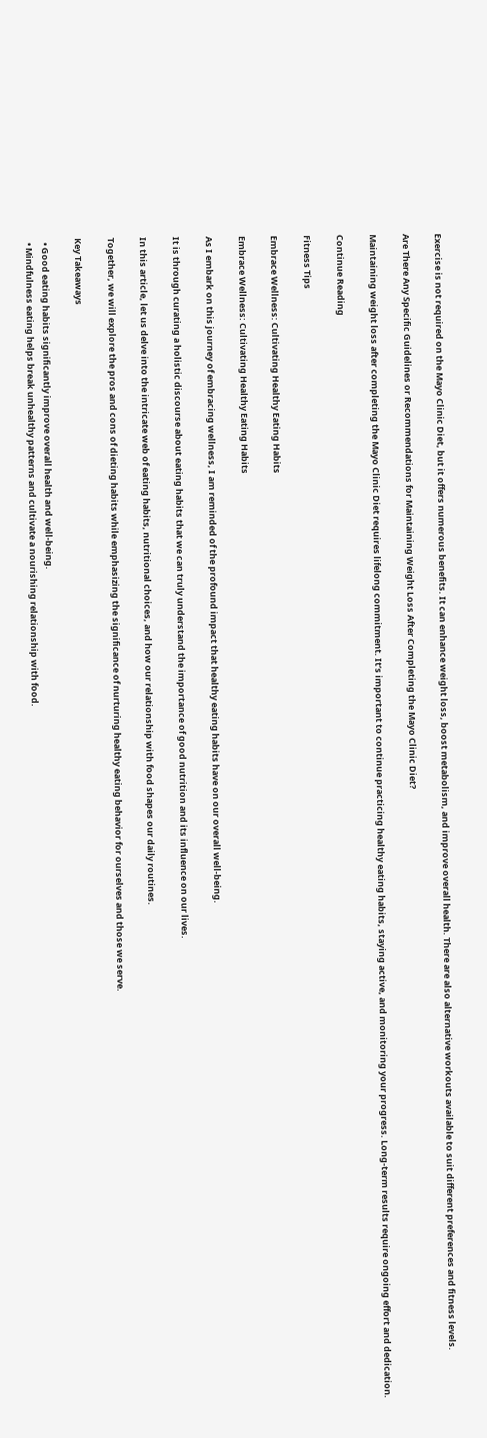Exercise is not required on the Mayo Clinic Diet, but it offers numerous benefits. It can enhance weight loss, boost metabolism, and improve overall health. There are also alternative workouts available to suit different preferences and fitness levels.

Are There Any Specific Guidelines or Recommendations for Maintaining Weight Loss After Completing the Mayo Clinic Diet?

Maintaining weight loss after completing the Mayo Clinic Diet requires lifelong commitment. It’s important to continue practicing healthy eating habits, staying active, and monitoring your progress. Long-term results require ongoing effort and dedication.

Continue Reading

Fitness Tips

Embrace Wellness: Cultivating Healthy Eating Habits

Embrace Wellness: Cultivating Healthy Eating Habits

As I embark on this journey of embracing wellness, I am reminded of the profound impact that healthy eating habits have on our overall well-being.

It is through curating a holistic discourse about eating habits that we can truly understand the importance of good nutrition and its influence on our lives.

In this article, let us delve into the intricate web of eating habits, nutritional choices, and how our relationship with food shapes our daily routines.

Together, we will explore the pros and cons of dieting habits while emphasizing the significance of nurturing healthy eating behavior for ourselves and those we serve.

Key Takeaways

  • Good eating habits significantly improve overall health and well-being.
  • Mindfulness eating helps break unhealthy patterns and cultivate a nourishing relationship with food.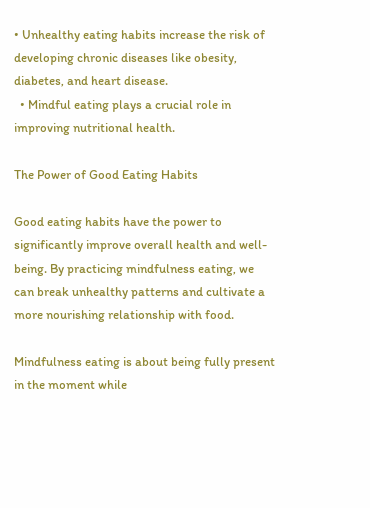• Unhealthy eating habits increase the risk of developing chronic diseases like obesity, diabetes, and heart disease.
  • Mindful eating plays a crucial role in improving nutritional health.

The Power of Good Eating Habits

Good eating habits have the power to significantly improve overall health and well-being. By practicing mindfulness eating, we can break unhealthy patterns and cultivate a more nourishing relationship with food.

Mindfulness eating is about being fully present in the moment while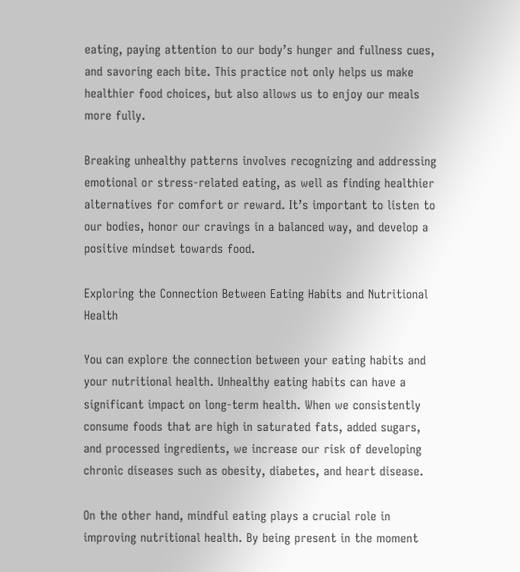eating, paying attention to our body’s hunger and fullness cues, and savoring each bite. This practice not only helps us make healthier food choices, but also allows us to enjoy our meals more fully.

Breaking unhealthy patterns involves recognizing and addressing emotional or stress-related eating, as well as finding healthier alternatives for comfort or reward. It’s important to listen to our bodies, honor our cravings in a balanced way, and develop a positive mindset towards food.

Exploring the Connection Between Eating Habits and Nutritional Health

You can explore the connection between your eating habits and your nutritional health. Unhealthy eating habits can have a significant impact on long-term health. When we consistently consume foods that are high in saturated fats, added sugars, and processed ingredients, we increase our risk of developing chronic diseases such as obesity, diabetes, and heart disease.

On the other hand, mindful eating plays a crucial role in improving nutritional health. By being present in the moment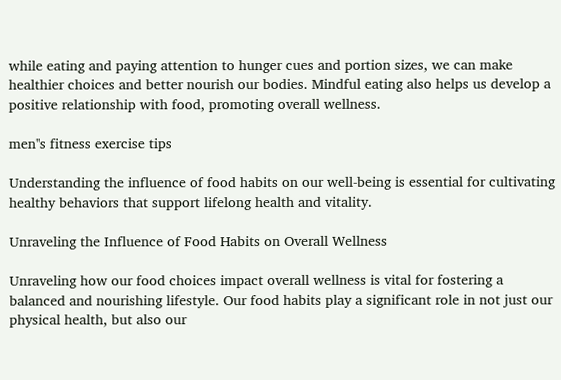while eating and paying attention to hunger cues and portion sizes, we can make healthier choices and better nourish our bodies. Mindful eating also helps us develop a positive relationship with food, promoting overall wellness.

men''s fitness exercise tips

Understanding the influence of food habits on our well-being is essential for cultivating healthy behaviors that support lifelong health and vitality.

Unraveling the Influence of Food Habits on Overall Wellness

Unraveling how our food choices impact overall wellness is vital for fostering a balanced and nourishing lifestyle. Our food habits play a significant role in not just our physical health, but also our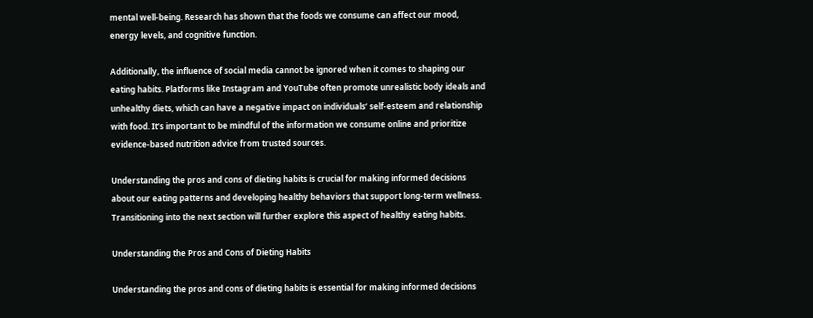mental well-being. Research has shown that the foods we consume can affect our mood, energy levels, and cognitive function.

Additionally, the influence of social media cannot be ignored when it comes to shaping our eating habits. Platforms like Instagram and YouTube often promote unrealistic body ideals and unhealthy diets, which can have a negative impact on individuals’ self-esteem and relationship with food. It’s important to be mindful of the information we consume online and prioritize evidence-based nutrition advice from trusted sources.

Understanding the pros and cons of dieting habits is crucial for making informed decisions about our eating patterns and developing healthy behaviors that support long-term wellness. Transitioning into the next section will further explore this aspect of healthy eating habits.

Understanding the Pros and Cons of Dieting Habits

Understanding the pros and cons of dieting habits is essential for making informed decisions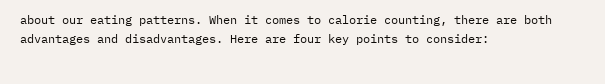about our eating patterns. When it comes to calorie counting, there are both advantages and disadvantages. Here are four key points to consider: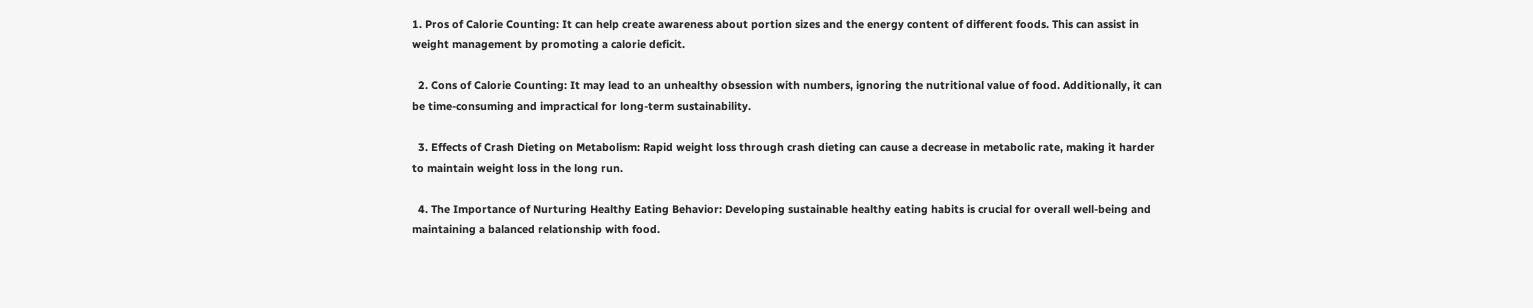1. Pros of Calorie Counting: It can help create awareness about portion sizes and the energy content of different foods. This can assist in weight management by promoting a calorie deficit.

  2. Cons of Calorie Counting: It may lead to an unhealthy obsession with numbers, ignoring the nutritional value of food. Additionally, it can be time-consuming and impractical for long-term sustainability.

  3. Effects of Crash Dieting on Metabolism: Rapid weight loss through crash dieting can cause a decrease in metabolic rate, making it harder to maintain weight loss in the long run.

  4. The Importance of Nurturing Healthy Eating Behavior: Developing sustainable healthy eating habits is crucial for overall well-being and maintaining a balanced relationship with food.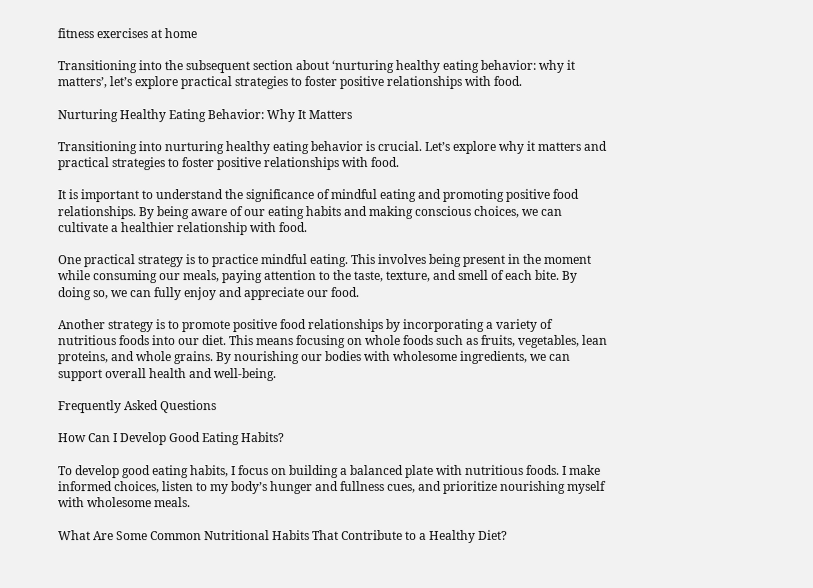fitness exercises at home

Transitioning into the subsequent section about ‘nurturing healthy eating behavior: why it matters’, let’s explore practical strategies to foster positive relationships with food.

Nurturing Healthy Eating Behavior: Why It Matters

Transitioning into nurturing healthy eating behavior is crucial. Let’s explore why it matters and practical strategies to foster positive relationships with food.

It is important to understand the significance of mindful eating and promoting positive food relationships. By being aware of our eating habits and making conscious choices, we can cultivate a healthier relationship with food.

One practical strategy is to practice mindful eating. This involves being present in the moment while consuming our meals, paying attention to the taste, texture, and smell of each bite. By doing so, we can fully enjoy and appreciate our food.

Another strategy is to promote positive food relationships by incorporating a variety of nutritious foods into our diet. This means focusing on whole foods such as fruits, vegetables, lean proteins, and whole grains. By nourishing our bodies with wholesome ingredients, we can support overall health and well-being.

Frequently Asked Questions

How Can I Develop Good Eating Habits?

To develop good eating habits, I focus on building a balanced plate with nutritious foods. I make informed choices, listen to my body’s hunger and fullness cues, and prioritize nourishing myself with wholesome meals.

What Are Some Common Nutritional Habits That Contribute to a Healthy Diet?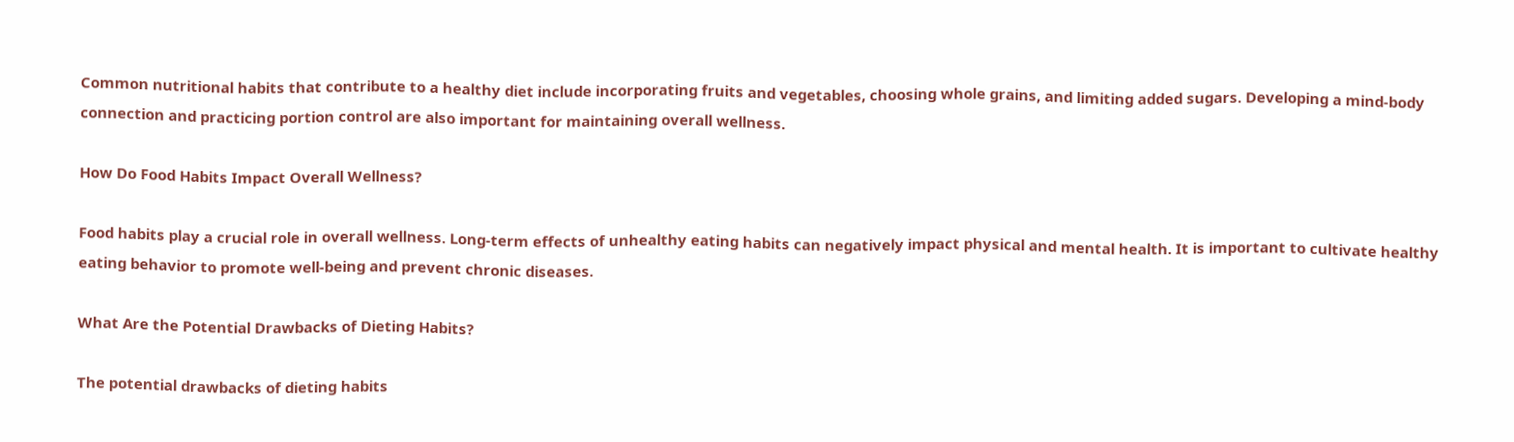Common nutritional habits that contribute to a healthy diet include incorporating fruits and vegetables, choosing whole grains, and limiting added sugars. Developing a mind-body connection and practicing portion control are also important for maintaining overall wellness.

How Do Food Habits Impact Overall Wellness?

Food habits play a crucial role in overall wellness. Long-term effects of unhealthy eating habits can negatively impact physical and mental health. It is important to cultivate healthy eating behavior to promote well-being and prevent chronic diseases.

What Are the Potential Drawbacks of Dieting Habits?

The potential drawbacks of dieting habits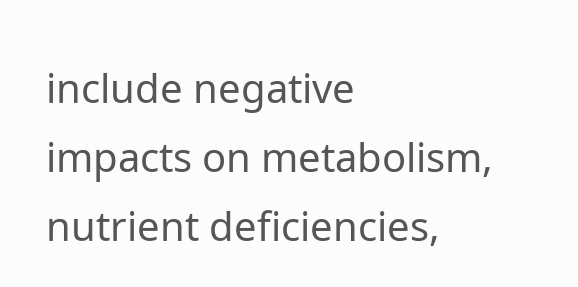include negative impacts on metabolism, nutrient deficiencies,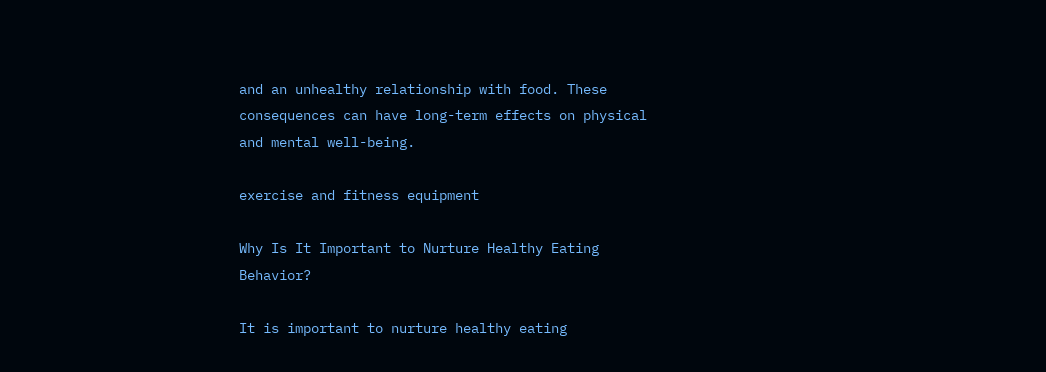and an unhealthy relationship with food. These consequences can have long-term effects on physical and mental well-being.

exercise and fitness equipment

Why Is It Important to Nurture Healthy Eating Behavior?

It is important to nurture healthy eating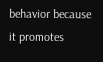behavior because it promotes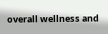overall wellness and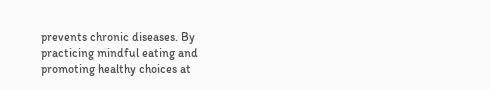prevents chronic diseases. By practicing mindful eating and promoting healthy choices at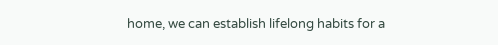home, we can establish lifelong habits for a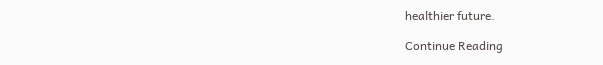healthier future.

Continue Reading